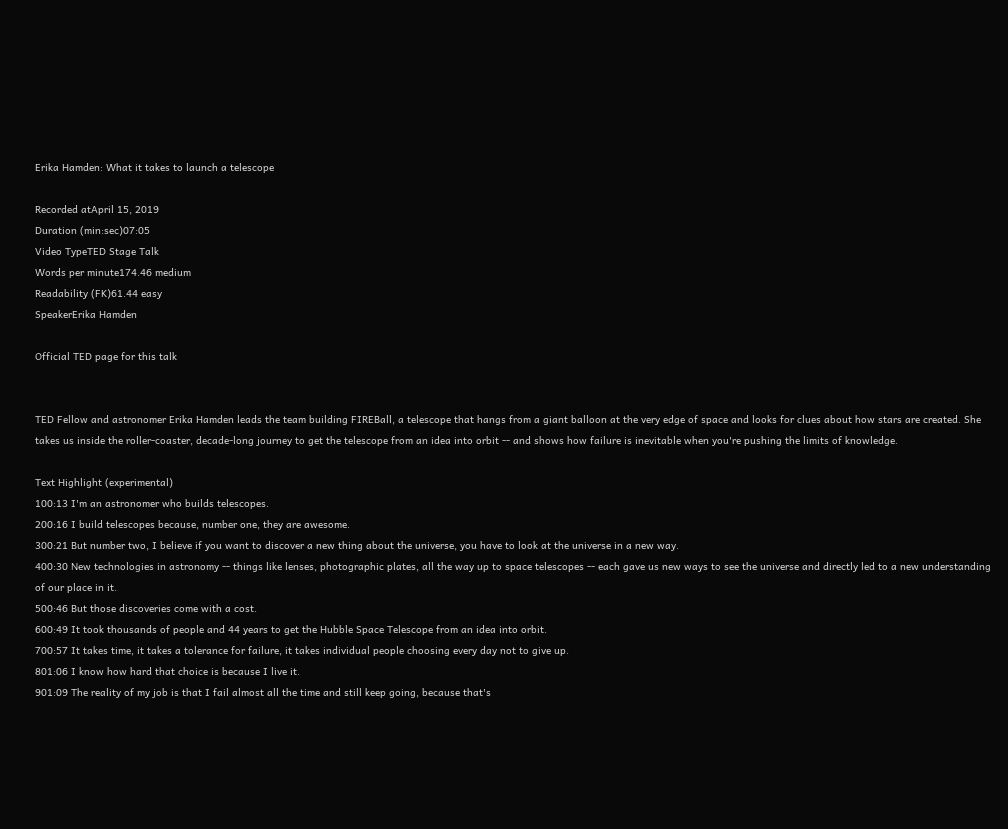Erika Hamden: What it takes to launch a telescope

Recorded atApril 15, 2019
Duration (min:sec)07:05
Video TypeTED Stage Talk
Words per minute174.46 medium
Readability (FK)61.44 easy
SpeakerErika Hamden

Official TED page for this talk


TED Fellow and astronomer Erika Hamden leads the team building FIREBall, a telescope that hangs from a giant balloon at the very edge of space and looks for clues about how stars are created. She takes us inside the roller-coaster, decade-long journey to get the telescope from an idea into orbit -- and shows how failure is inevitable when you're pushing the limits of knowledge.

Text Highlight (experimental)
100:13 I'm an astronomer who builds telescopes.
200:16 I build telescopes because, number one, they are awesome.
300:21 But number two, I believe if you want to discover a new thing about the universe, you have to look at the universe in a new way.
400:30 New technologies in astronomy -- things like lenses, photographic plates, all the way up to space telescopes -- each gave us new ways to see the universe and directly led to a new understanding of our place in it.
500:46 But those discoveries come with a cost.
600:49 It took thousands of people and 44 years to get the Hubble Space Telescope from an idea into orbit.
700:57 It takes time, it takes a tolerance for failure, it takes individual people choosing every day not to give up.
801:06 I know how hard that choice is because I live it.
901:09 The reality of my job is that I fail almost all the time and still keep going, because that's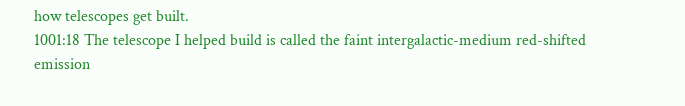how telescopes get built.
1001:18 The telescope I helped build is called the faint intergalactic-medium red-shifted emission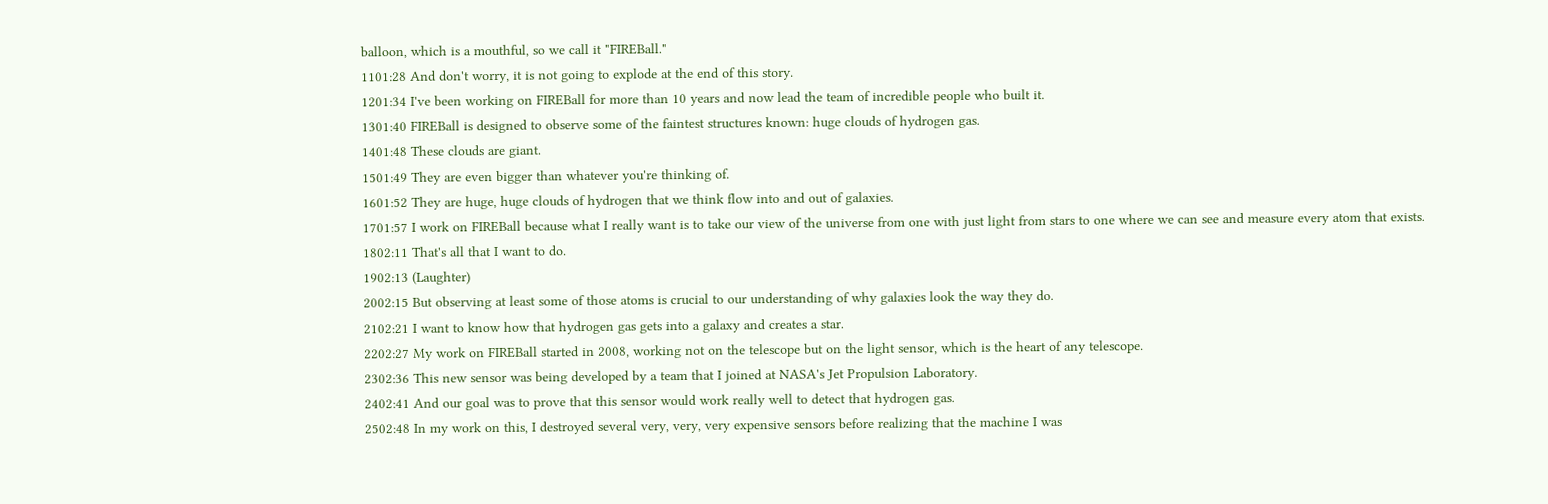balloon, which is a mouthful, so we call it "FIREBall."
1101:28 And don't worry, it is not going to explode at the end of this story.
1201:34 I've been working on FIREBall for more than 10 years and now lead the team of incredible people who built it.
1301:40 FIREBall is designed to observe some of the faintest structures known: huge clouds of hydrogen gas.
1401:48 These clouds are giant.
1501:49 They are even bigger than whatever you're thinking of.
1601:52 They are huge, huge clouds of hydrogen that we think flow into and out of galaxies.
1701:57 I work on FIREBall because what I really want is to take our view of the universe from one with just light from stars to one where we can see and measure every atom that exists.
1802:11 That's all that I want to do.
1902:13 (Laughter)
2002:15 But observing at least some of those atoms is crucial to our understanding of why galaxies look the way they do.
2102:21 I want to know how that hydrogen gas gets into a galaxy and creates a star.
2202:27 My work on FIREBall started in 2008, working not on the telescope but on the light sensor, which is the heart of any telescope.
2302:36 This new sensor was being developed by a team that I joined at NASA's Jet Propulsion Laboratory.
2402:41 And our goal was to prove that this sensor would work really well to detect that hydrogen gas.
2502:48 In my work on this, I destroyed several very, very, very expensive sensors before realizing that the machine I was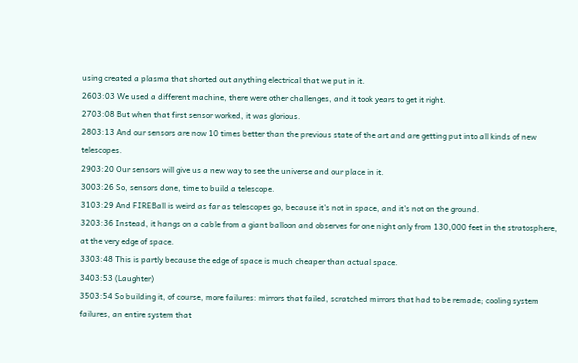using created a plasma that shorted out anything electrical that we put in it.
2603:03 We used a different machine, there were other challenges, and it took years to get it right.
2703:08 But when that first sensor worked, it was glorious.
2803:13 And our sensors are now 10 times better than the previous state of the art and are getting put into all kinds of new telescopes.
2903:20 Our sensors will give us a new way to see the universe and our place in it.
3003:26 So, sensors done, time to build a telescope.
3103:29 And FIREBall is weird as far as telescopes go, because it's not in space, and it's not on the ground.
3203:36 Instead, it hangs on a cable from a giant balloon and observes for one night only from 130,000 feet in the stratosphere, at the very edge of space.
3303:48 This is partly because the edge of space is much cheaper than actual space.
3403:53 (Laughter)
3503:54 So building it, of course, more failures: mirrors that failed, scratched mirrors that had to be remade; cooling system failures, an entire system that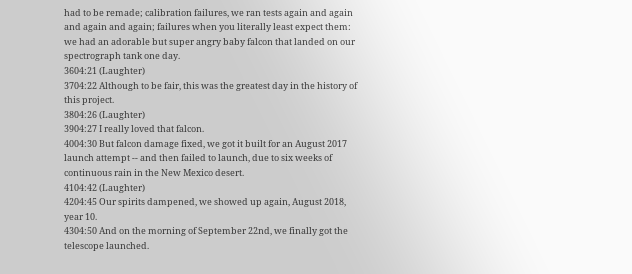had to be remade; calibration failures, we ran tests again and again and again and again; failures when you literally least expect them: we had an adorable but super angry baby falcon that landed on our spectrograph tank one day.
3604:21 (Laughter)
3704:22 Although to be fair, this was the greatest day in the history of this project.
3804:26 (Laughter)
3904:27 I really loved that falcon.
4004:30 But falcon damage fixed, we got it built for an August 2017 launch attempt -- and then failed to launch, due to six weeks of continuous rain in the New Mexico desert.
4104:42 (Laughter)
4204:45 Our spirits dampened, we showed up again, August 2018, year 10.
4304:50 And on the morning of September 22nd, we finally got the telescope launched.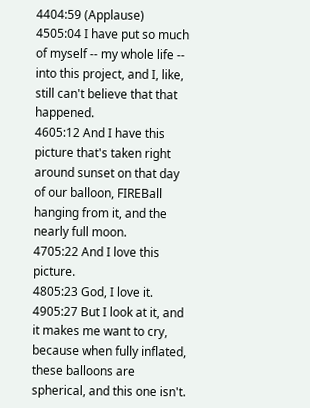4404:59 (Applause)
4505:04 I have put so much of myself -- my whole life -- into this project, and I, like, still can't believe that that happened.
4605:12 And I have this picture that's taken right around sunset on that day of our balloon, FIREBall hanging from it, and the nearly full moon.
4705:22 And I love this picture.
4805:23 God, I love it.
4905:27 But I look at it, and it makes me want to cry, because when fully inflated, these balloons are spherical, and this one isn't.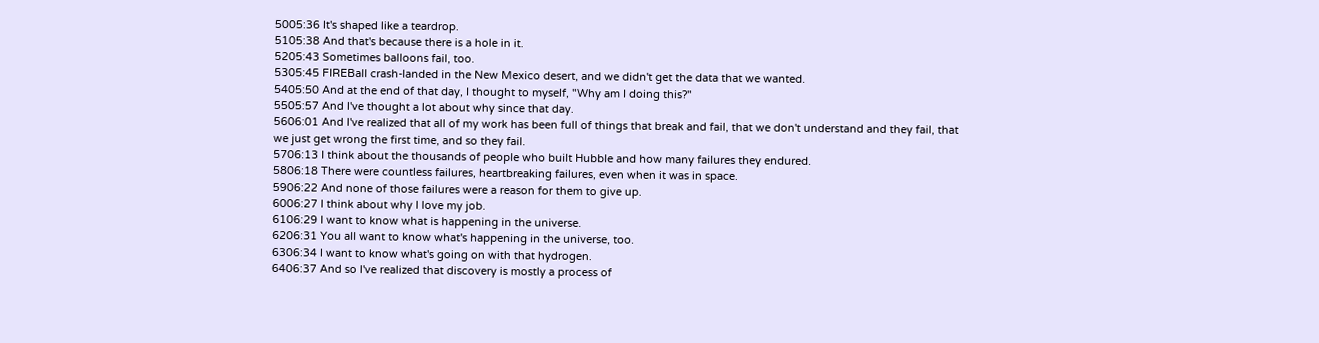5005:36 It's shaped like a teardrop.
5105:38 And that's because there is a hole in it.
5205:43 Sometimes balloons fail, too.
5305:45 FIREBall crash-landed in the New Mexico desert, and we didn't get the data that we wanted.
5405:50 And at the end of that day, I thought to myself, "Why am I doing this?"
5505:57 And I've thought a lot about why since that day.
5606:01 And I've realized that all of my work has been full of things that break and fail, that we don't understand and they fail, that we just get wrong the first time, and so they fail.
5706:13 I think about the thousands of people who built Hubble and how many failures they endured.
5806:18 There were countless failures, heartbreaking failures, even when it was in space.
5906:22 And none of those failures were a reason for them to give up.
6006:27 I think about why I love my job.
6106:29 I want to know what is happening in the universe.
6206:31 You all want to know what's happening in the universe, too.
6306:34 I want to know what's going on with that hydrogen.
6406:37 And so I've realized that discovery is mostly a process of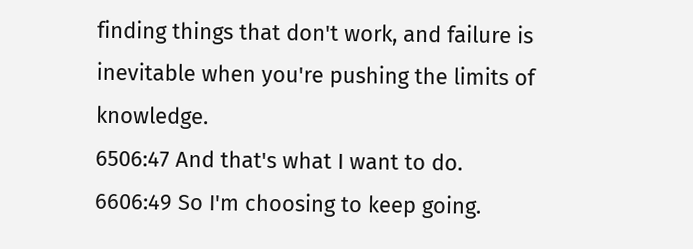finding things that don't work, and failure is inevitable when you're pushing the limits of knowledge.
6506:47 And that's what I want to do.
6606:49 So I'm choosing to keep going.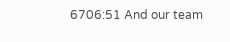6706:51 And our team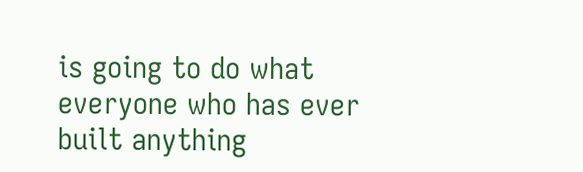is going to do what everyone who has ever built anything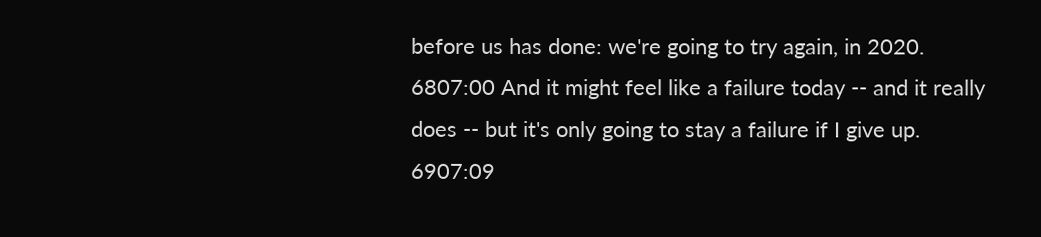before us has done: we're going to try again, in 2020.
6807:00 And it might feel like a failure today -- and it really does -- but it's only going to stay a failure if I give up.
6907:09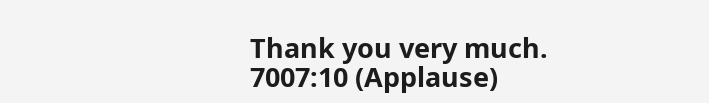Thank you very much.
7007:10 (Applause)